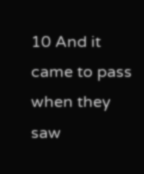10 And it came to pass when they saw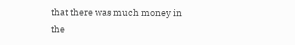that there was much money in the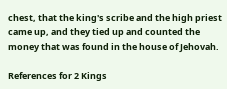chest, that the king's scribe and the high priest came up, and they tied up and counted the money that was found in the house of Jehovah.

References for 2 Kings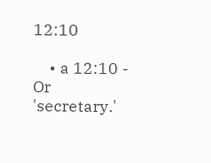12:10

    • a 12:10 - Or 'secretary.'